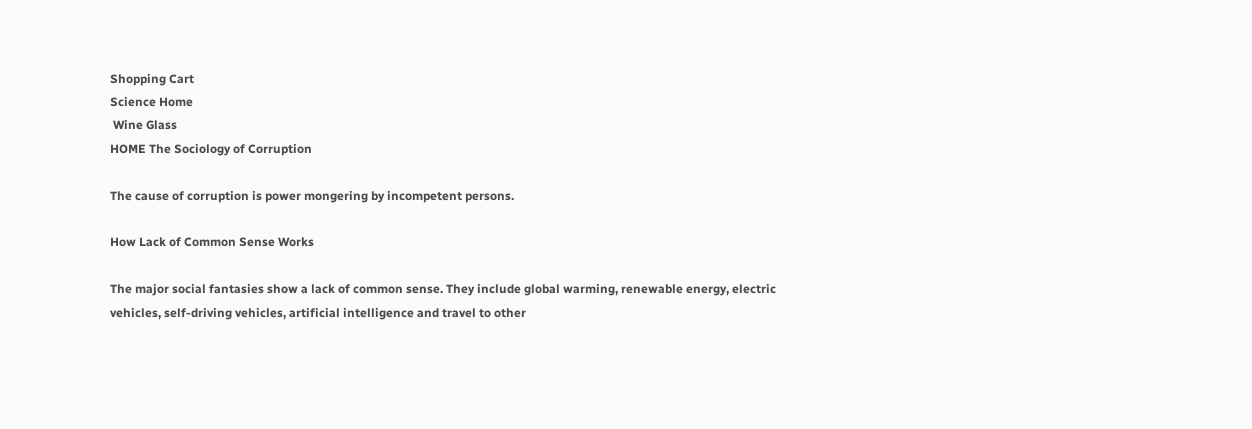Shopping Cart
Science Home
 Wine Glass
HOME The Sociology of Corruption

The cause of corruption is power mongering by incompetent persons.

How Lack of Common Sense Works

The major social fantasies show a lack of common sense. They include global warming, renewable energy, electric vehicles, self-driving vehicles, artificial intelligence and travel to other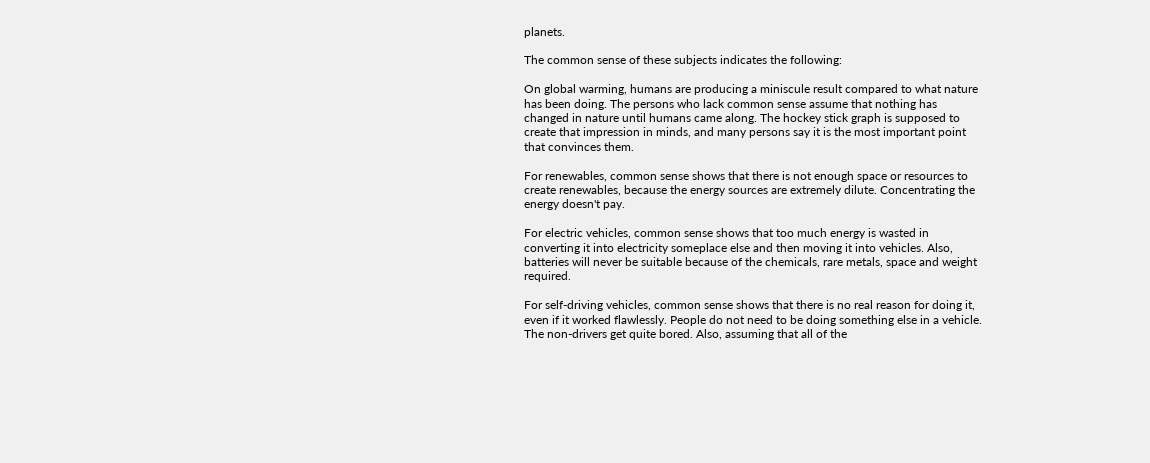planets.

The common sense of these subjects indicates the following:

On global warming, humans are producing a miniscule result compared to what nature has been doing. The persons who lack common sense assume that nothing has changed in nature until humans came along. The hockey stick graph is supposed to create that impression in minds, and many persons say it is the most important point that convinces them.

For renewables, common sense shows that there is not enough space or resources to create renewables, because the energy sources are extremely dilute. Concentrating the energy doesn't pay.

For electric vehicles, common sense shows that too much energy is wasted in converting it into electricity someplace else and then moving it into vehicles. Also, batteries will never be suitable because of the chemicals, rare metals, space and weight required.

For self-driving vehicles, common sense shows that there is no real reason for doing it, even if it worked flawlessly. People do not need to be doing something else in a vehicle. The non-drivers get quite bored. Also, assuming that all of the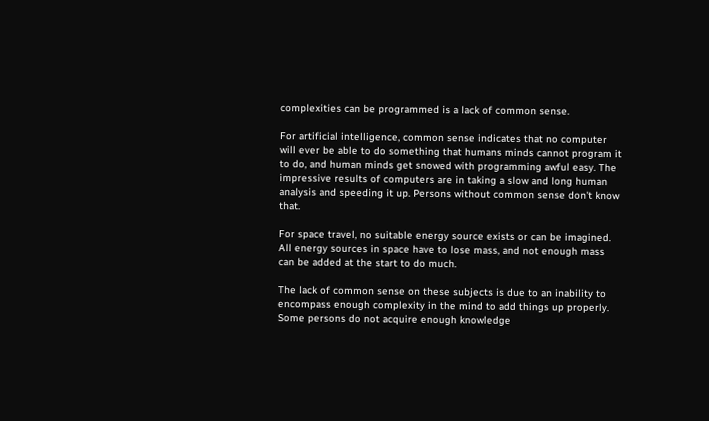complexities can be programmed is a lack of common sense.

For artificial intelligence, common sense indicates that no computer will ever be able to do something that humans minds cannot program it to do, and human minds get snowed with programming awful easy. The impressive results of computers are in taking a slow and long human analysis and speeding it up. Persons without common sense don't know that.

For space travel, no suitable energy source exists or can be imagined. All energy sources in space have to lose mass, and not enough mass can be added at the start to do much.

The lack of common sense on these subjects is due to an inability to encompass enough complexity in the mind to add things up properly. Some persons do not acquire enough knowledge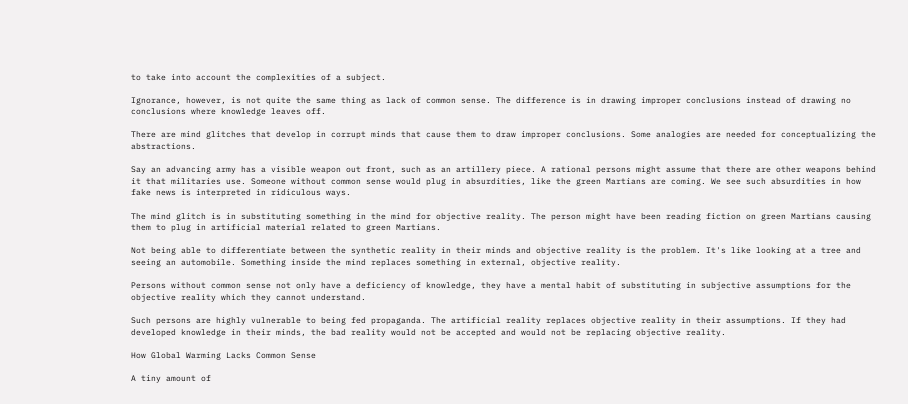to take into account the complexities of a subject.

Ignorance, however, is not quite the same thing as lack of common sense. The difference is in drawing improper conclusions instead of drawing no conclusions where knowledge leaves off.

There are mind glitches that develop in corrupt minds that cause them to draw improper conclusions. Some analogies are needed for conceptualizing the abstractions.

Say an advancing army has a visible weapon out front, such as an artillery piece. A rational persons might assume that there are other weapons behind it that militaries use. Someone without common sense would plug in absurdities, like the green Martians are coming. We see such absurdities in how fake news is interpreted in ridiculous ways.

The mind glitch is in substituting something in the mind for objective reality. The person might have been reading fiction on green Martians causing them to plug in artificial material related to green Martians.

Not being able to differentiate between the synthetic reality in their minds and objective reality is the problem. It's like looking at a tree and seeing an automobile. Something inside the mind replaces something in external, objective reality.

Persons without common sense not only have a deficiency of knowledge, they have a mental habit of substituting in subjective assumptions for the objective reality which they cannot understand.

Such persons are highly vulnerable to being fed propaganda. The artificial reality replaces objective reality in their assumptions. If they had developed knowledge in their minds, the bad reality would not be accepted and would not be replacing objective reality.

How Global Warming Lacks Common Sense

A tiny amount of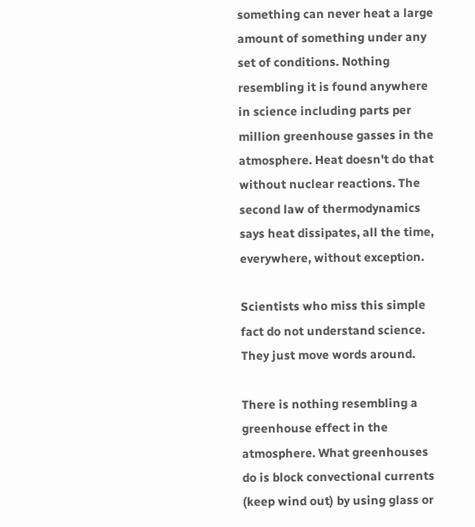something can never heat a large amount of something under any set of conditions. Nothing resembling it is found anywhere in science including parts per million greenhouse gasses in the atmosphere. Heat doesn't do that without nuclear reactions. The second law of thermodynamics says heat dissipates, all the time, everywhere, without exception.

Scientists who miss this simple fact do not understand science. They just move words around.

There is nothing resembling a greenhouse effect in the atmosphere. What greenhouses do is block convectional currents (keep wind out) by using glass or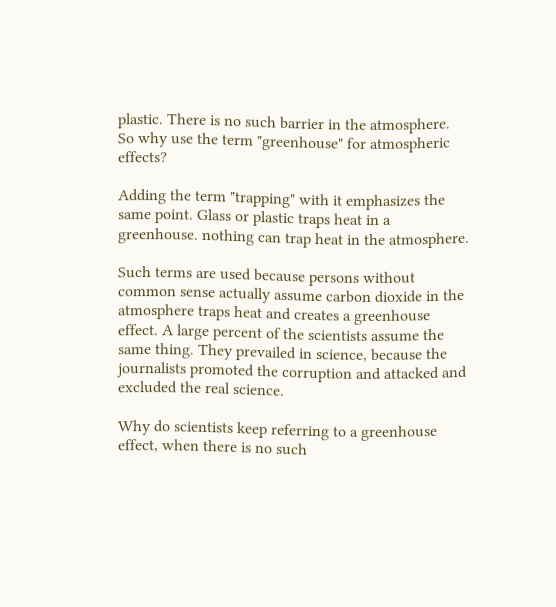plastic. There is no such barrier in the atmosphere. So why use the term "greenhouse" for atmospheric effects?

Adding the term "trapping" with it emphasizes the same point. Glass or plastic traps heat in a greenhouse. nothing can trap heat in the atmosphere.

Such terms are used because persons without common sense actually assume carbon dioxide in the atmosphere traps heat and creates a greenhouse effect. A large percent of the scientists assume the same thing. They prevailed in science, because the journalists promoted the corruption and attacked and excluded the real science.

Why do scientists keep referring to a greenhouse effect, when there is no such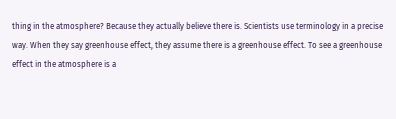thing in the atmosphere? Because they actually believe there is. Scientists use terminology in a precise way. When they say greenhouse effect, they assume there is a greenhouse effect. To see a greenhouse effect in the atmosphere is a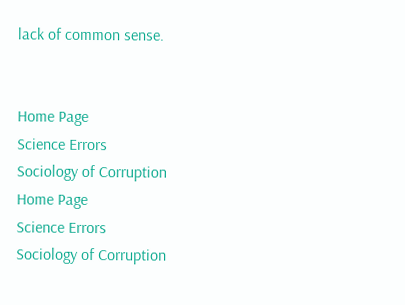lack of common sense.


Home Page
Science Errors
Sociology of Corruption
Home Page
Science Errors
Sociology of Corruption